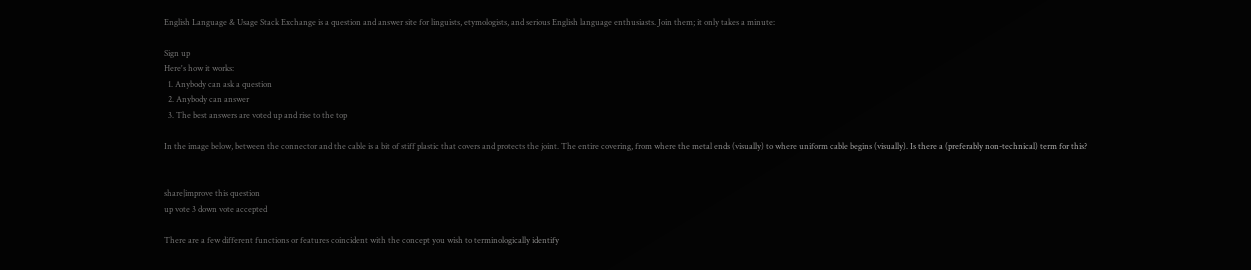English Language & Usage Stack Exchange is a question and answer site for linguists, etymologists, and serious English language enthusiasts. Join them; it only takes a minute:

Sign up
Here's how it works:
  1. Anybody can ask a question
  2. Anybody can answer
  3. The best answers are voted up and rise to the top

In the image below, between the connector and the cable is a bit of stiff plastic that covers and protects the joint. The entire covering, from where the metal ends (visually) to where uniform cable begins (visually). Is there a (preferably non-technical) term for this?


share|improve this question
up vote 3 down vote accepted

There are a few different functions or features coincident with the concept you wish to terminologically identify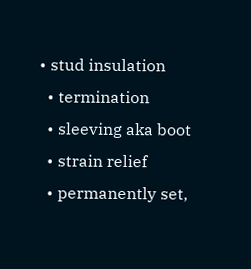• stud insulation
  • termination
  • sleeving aka boot
  • strain relief
  • permanently set,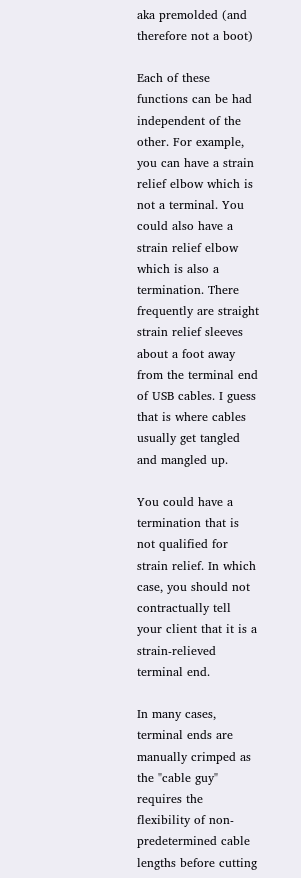aka premolded (and therefore not a boot)

Each of these functions can be had independent of the other. For example, you can have a strain relief elbow which is not a terminal. You could also have a strain relief elbow which is also a termination. There frequently are straight strain relief sleeves about a foot away from the terminal end of USB cables. I guess that is where cables usually get tangled and mangled up.

You could have a termination that is not qualified for strain relief. In which case, you should not contractually tell your client that it is a strain-relieved terminal end.

In many cases, terminal ends are manually crimped as the "cable guy" requires the flexibility of non-predetermined cable lengths before cutting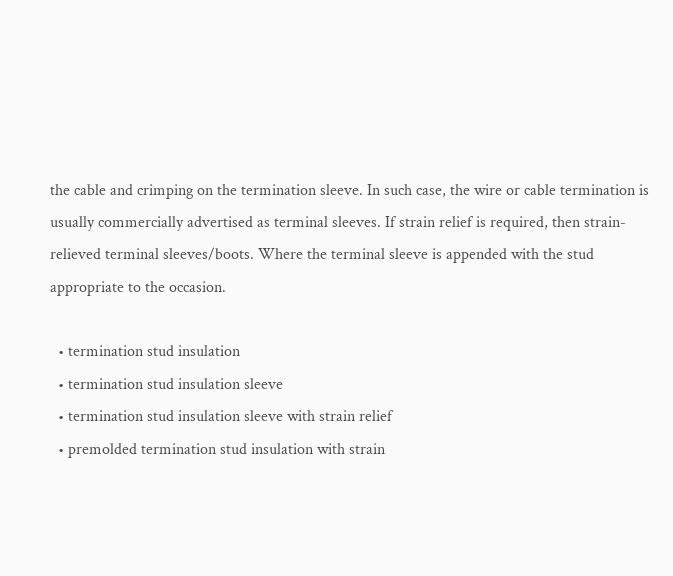the cable and crimping on the termination sleeve. In such case, the wire or cable termination is usually commercially advertised as terminal sleeves. If strain relief is required, then strain-relieved terminal sleeves/boots. Where the terminal sleeve is appended with the stud appropriate to the occasion.

  • termination stud insulation
  • termination stud insulation sleeve
  • termination stud insulation sleeve with strain relief
  • premolded termination stud insulation with strain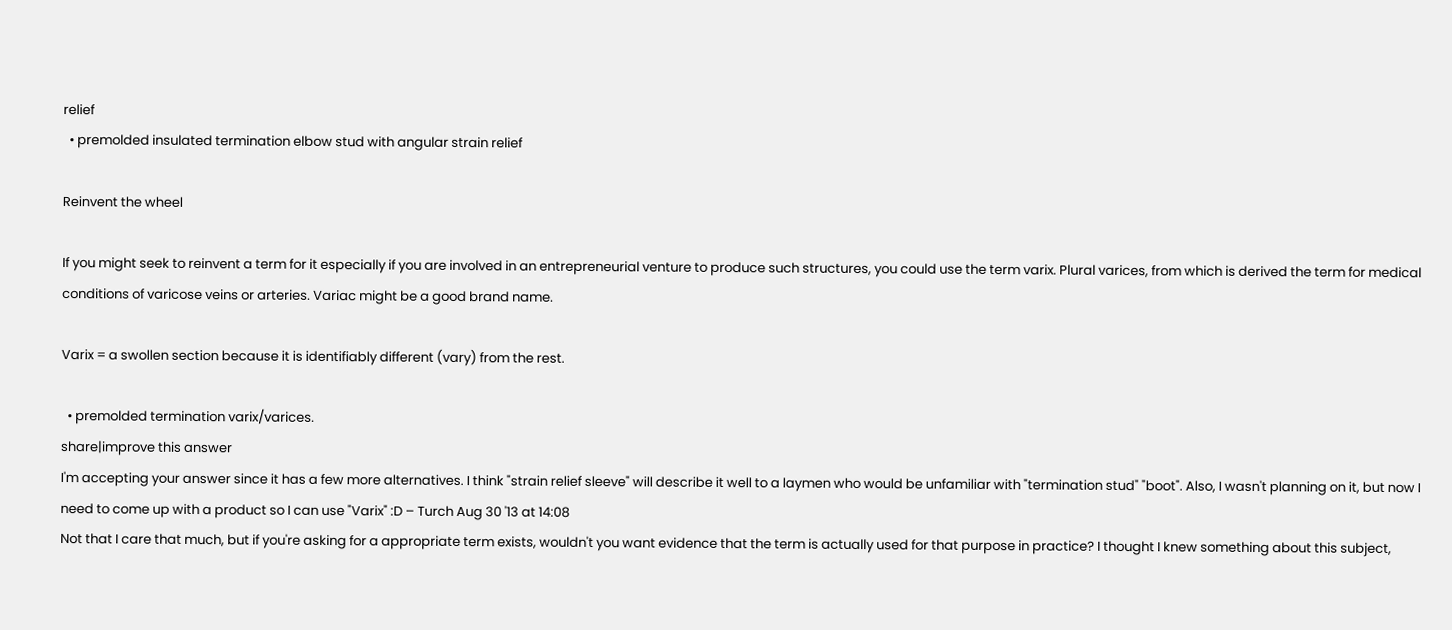relief
  • premolded insulated termination elbow stud with angular strain relief

Reinvent the wheel

If you might seek to reinvent a term for it especially if you are involved in an entrepreneurial venture to produce such structures, you could use the term varix. Plural varices, from which is derived the term for medical conditions of varicose veins or arteries. Variac might be a good brand name.

Varix = a swollen section because it is identifiably different (vary) from the rest.

  • premolded termination varix/varices.
share|improve this answer
I'm accepting your answer since it has a few more alternatives. I think "strain relief sleeve" will describe it well to a laymen who would be unfamiliar with "termination stud" "boot". Also, I wasn't planning on it, but now I need to come up with a product so I can use "Varix" :D – Turch Aug 30 '13 at 14:08
Not that I care that much, but if you're asking for a appropriate term exists, wouldn't you want evidence that the term is actually used for that purpose in practice? I thought I knew something about this subject,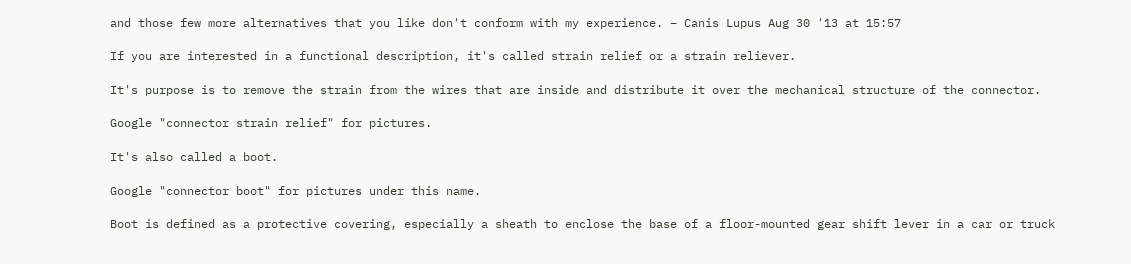and those few more alternatives that you like don't conform with my experience. – Canis Lupus Aug 30 '13 at 15:57

If you are interested in a functional description, it's called strain relief or a strain reliever.

It's purpose is to remove the strain from the wires that are inside and distribute it over the mechanical structure of the connector.

Google "connector strain relief" for pictures.

It's also called a boot.

Google "connector boot" for pictures under this name.

Boot is defined as a protective covering, especially a sheath to enclose the base of a floor-mounted gear shift lever in a car or truck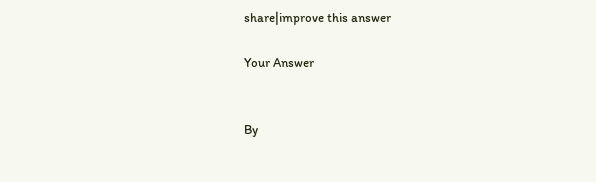share|improve this answer

Your Answer


By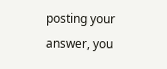posting your answer, you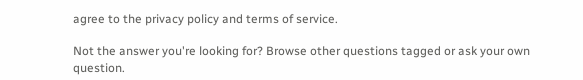agree to the privacy policy and terms of service.

Not the answer you're looking for? Browse other questions tagged or ask your own question.